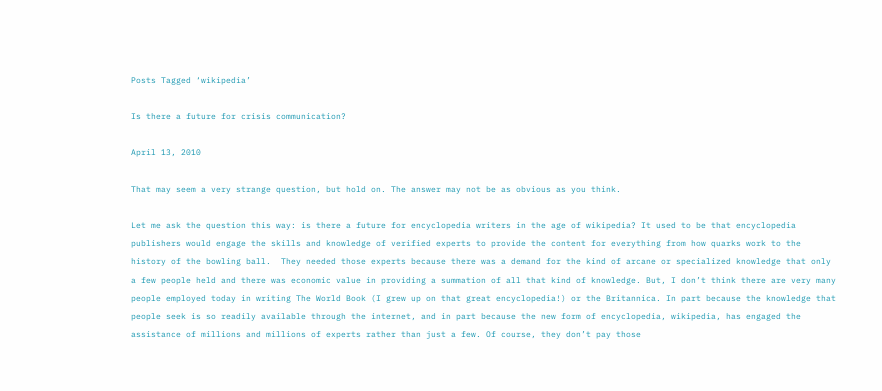Posts Tagged ‘wikipedia’

Is there a future for crisis communication?

April 13, 2010

That may seem a very strange question, but hold on. The answer may not be as obvious as you think.

Let me ask the question this way: is there a future for encyclopedia writers in the age of wikipedia? It used to be that encyclopedia publishers would engage the skills and knowledge of verified experts to provide the content for everything from how quarks work to the history of the bowling ball.  They needed those experts because there was a demand for the kind of arcane or specialized knowledge that only a few people held and there was economic value in providing a summation of all that kind of knowledge. But, I don’t think there are very many people employed today in writing The World Book (I grew up on that great encyclopedia!) or the Britannica. In part because the knowledge that people seek is so readily available through the internet, and in part because the new form of encyclopedia, wikipedia, has engaged the assistance of millions and millions of experts rather than just a few. Of course, they don’t pay those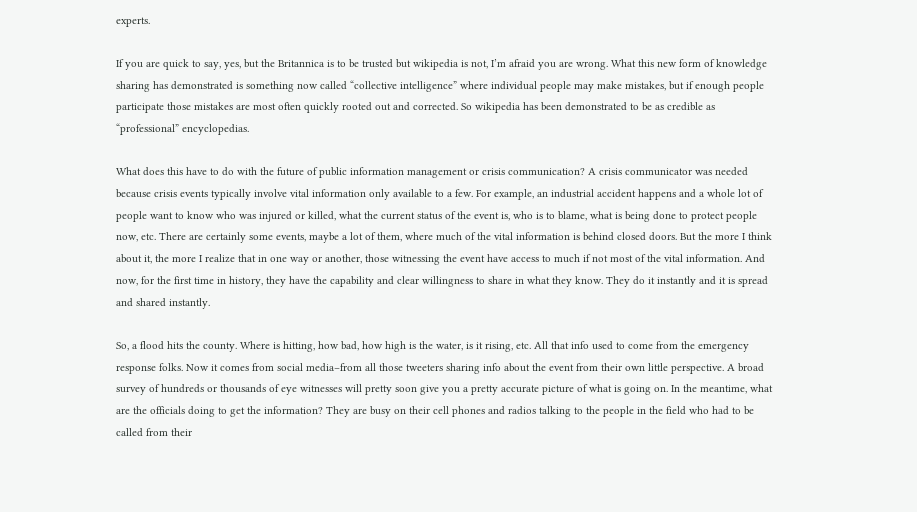experts.

If you are quick to say, yes, but the Britannica is to be trusted but wikipedia is not, I’m afraid you are wrong. What this new form of knowledge sharing has demonstrated is something now called “collective intelligence” where individual people may make mistakes, but if enough people participate those mistakes are most often quickly rooted out and corrected. So wikipedia has been demonstrated to be as credible as “professional” encyclopedias.

What does this have to do with the future of public information management or crisis communication? A crisis communicator was needed because crisis events typically involve vital information only available to a few. For example, an industrial accident happens and a whole lot of people want to know who was injured or killed, what the current status of the event is, who is to blame, what is being done to protect people now, etc. There are certainly some events, maybe a lot of them, where much of the vital information is behind closed doors. But the more I think about it, the more I realize that in one way or another, those witnessing the event have access to much if not most of the vital information. And now, for the first time in history, they have the capability and clear willingness to share in what they know. They do it instantly and it is spread and shared instantly.

So, a flood hits the county. Where is hitting, how bad, how high is the water, is it rising, etc. All that info used to come from the emergency response folks. Now it comes from social media–from all those tweeters sharing info about the event from their own little perspective. A broad survey of hundreds or thousands of eye witnesses will pretty soon give you a pretty accurate picture of what is going on. In the meantime, what are the officials doing to get the information? They are busy on their cell phones and radios talking to the people in the field who had to be called from their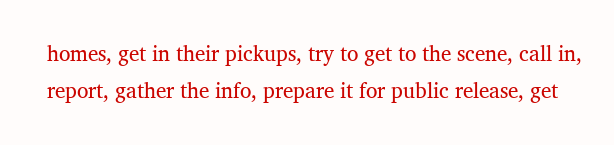homes, get in their pickups, try to get to the scene, call in, report, gather the info, prepare it for public release, get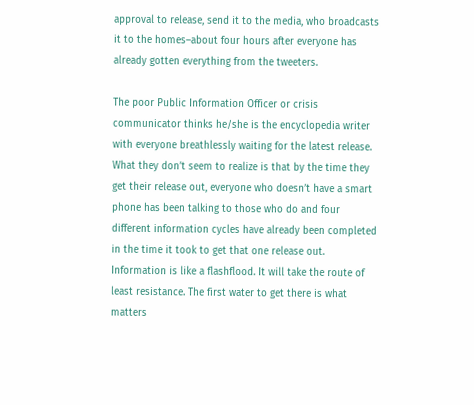approval to release, send it to the media, who broadcasts it to the homes–about four hours after everyone has already gotten everything from the tweeters.

The poor Public Information Officer or crisis communicator thinks he/she is the encyclopedia writer with everyone breathlessly waiting for the latest release. What they don’t seem to realize is that by the time they get their release out, everyone who doesn’t have a smart phone has been talking to those who do and four different information cycles have already been completed in the time it took to get that one release out. Information is like a flashflood. It will take the route of least resistance. The first water to get there is what matters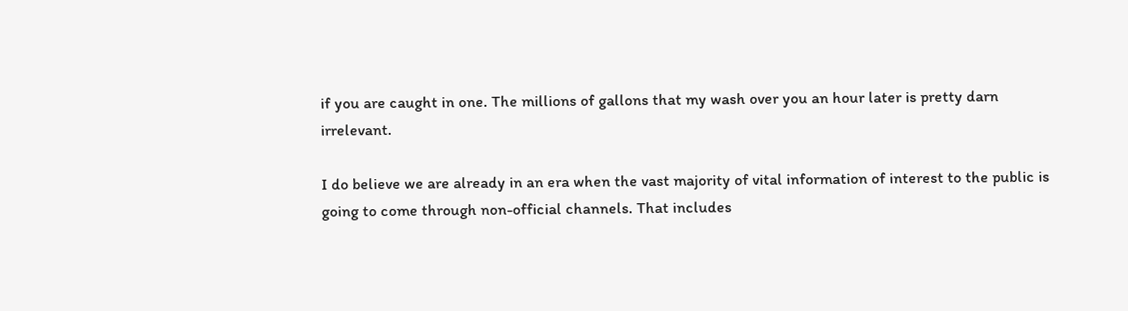if you are caught in one. The millions of gallons that my wash over you an hour later is pretty darn irrelevant.

I do believe we are already in an era when the vast majority of vital information of interest to the public is going to come through non-official channels. That includes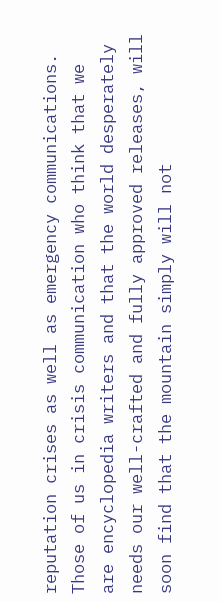reputation crises as well as emergency communications. Those of us in crisis communication who think that we are encyclopedia writers and that the world desperately needs our well-crafted and fully approved releases, will soon find that the mountain simply will not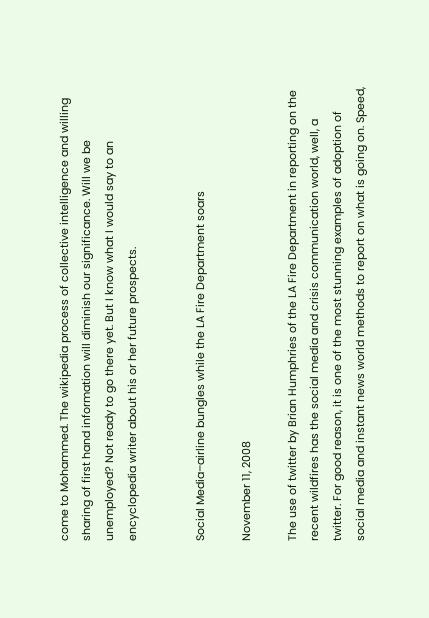come to Mohammed. The wikipedia process of collective intelligence and willing sharing of first hand information will diminish our significance. Will we be unemployed? Not ready to go there yet. But I know what I would say to an encyclopedia writer about his or her future prospects.


Social Media–airline bungles while the LA Fire Department soars

November 11, 2008

The use of twitter by Brian Humphries of the LA Fire Department in reporting on the recent wildfires has the social media and crisis communication world, well, a twitter. For good reason, it is one of the most stunning examples of adoption of social media and instant news world methods to report on what is going on. Speed,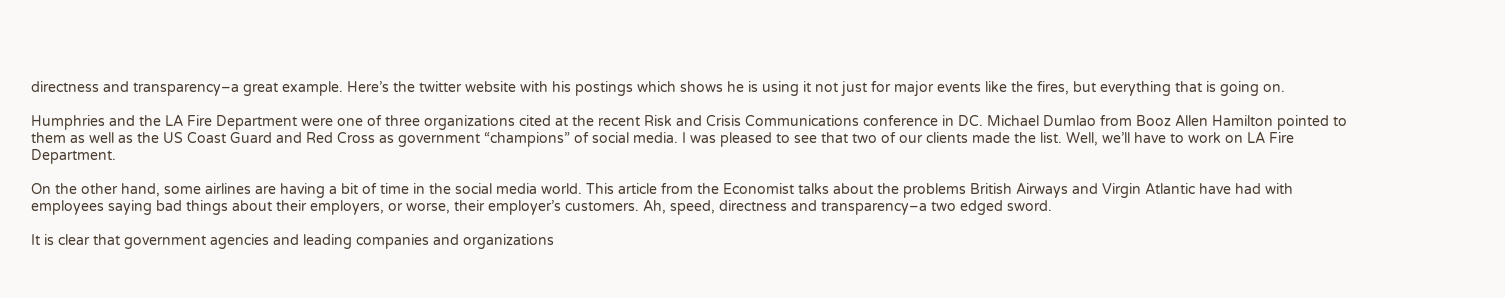directness and transparency–a great example. Here’s the twitter website with his postings which shows he is using it not just for major events like the fires, but everything that is going on.

Humphries and the LA Fire Department were one of three organizations cited at the recent Risk and Crisis Communications conference in DC. Michael Dumlao from Booz Allen Hamilton pointed to them as well as the US Coast Guard and Red Cross as government “champions” of social media. I was pleased to see that two of our clients made the list. Well, we’ll have to work on LA Fire Department.

On the other hand, some airlines are having a bit of time in the social media world. This article from the Economist talks about the problems British Airways and Virgin Atlantic have had with employees saying bad things about their employers, or worse, their employer’s customers. Ah, speed, directness and transparency–a two edged sword.

It is clear that government agencies and leading companies and organizations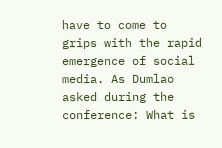have to come to grips with the rapid emergence of social media. As Dumlao asked during the conference: What is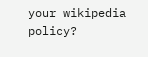your wikipedia policy?